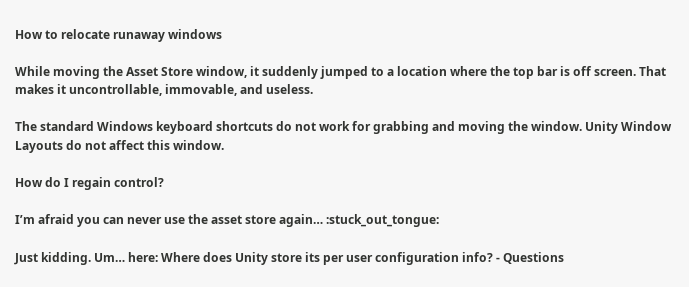How to relocate runaway windows

While moving the Asset Store window, it suddenly jumped to a location where the top bar is off screen. That makes it uncontrollable, immovable, and useless.

The standard Windows keyboard shortcuts do not work for grabbing and moving the window. Unity Window Layouts do not affect this window.

How do I regain control?

I’m afraid you can never use the asset store again… :stuck_out_tongue:

Just kidding. Um… here: Where does Unity store its per user configuration info? - Questions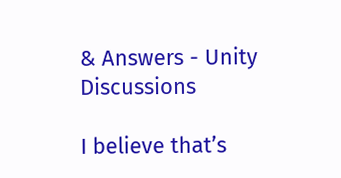& Answers - Unity Discussions

I believe that’s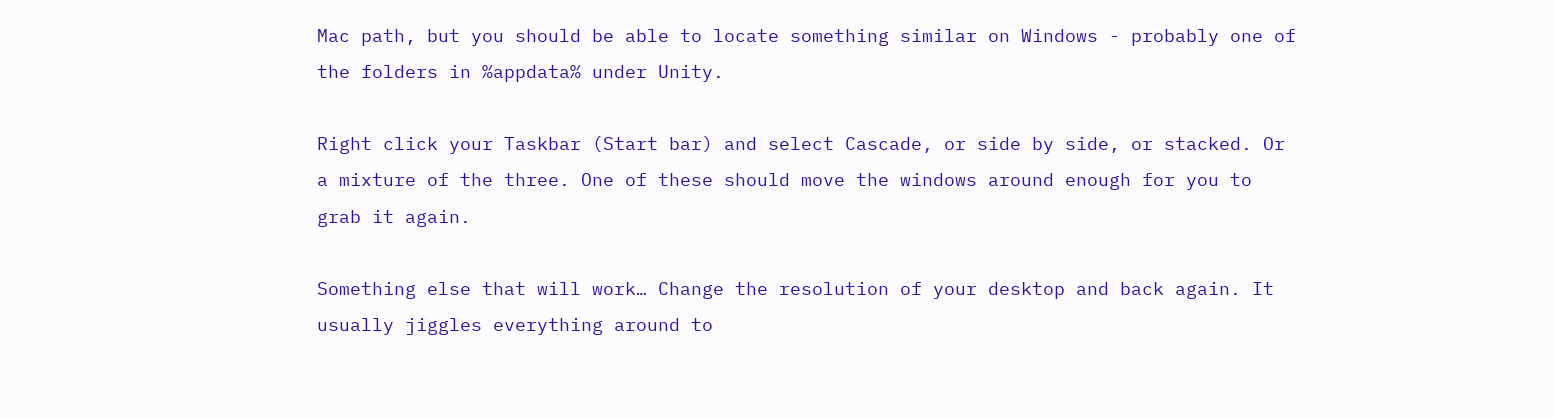Mac path, but you should be able to locate something similar on Windows - probably one of the folders in %appdata% under Unity.

Right click your Taskbar (Start bar) and select Cascade, or side by side, or stacked. Or a mixture of the three. One of these should move the windows around enough for you to grab it again.

Something else that will work… Change the resolution of your desktop and back again. It usually jiggles everything around to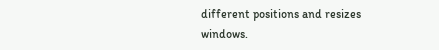different positions and resizes windows.